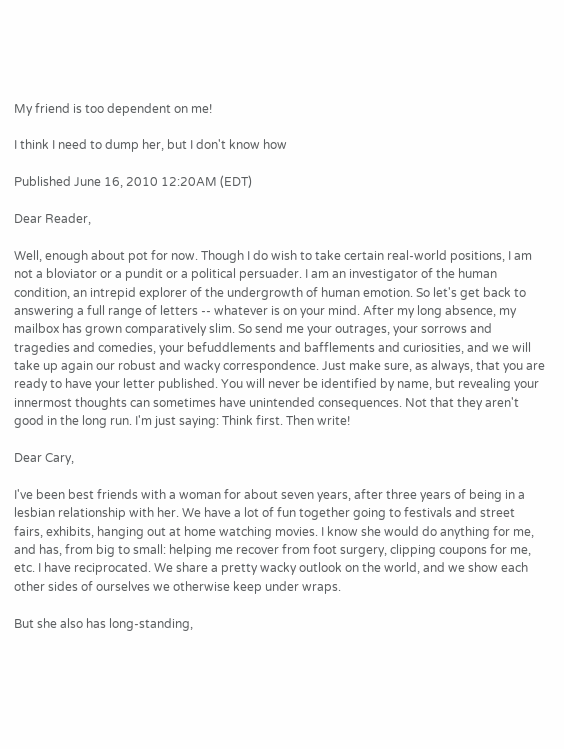My friend is too dependent on me!

I think I need to dump her, but I don't know how

Published June 16, 2010 12:20AM (EDT)

Dear Reader,

Well, enough about pot for now. Though I do wish to take certain real-world positions, I am not a bloviator or a pundit or a political persuader. I am an investigator of the human condition, an intrepid explorer of the undergrowth of human emotion. So let's get back to answering a full range of letters -- whatever is on your mind. After my long absence, my mailbox has grown comparatively slim. So send me your outrages, your sorrows and tragedies and comedies, your befuddlements and bafflements and curiosities, and we will take up again our robust and wacky correspondence. Just make sure, as always, that you are ready to have your letter published. You will never be identified by name, but revealing your innermost thoughts can sometimes have unintended consequences. Not that they aren't good in the long run. I'm just saying: Think first. Then write!

Dear Cary,

I've been best friends with a woman for about seven years, after three years of being in a lesbian relationship with her. We have a lot of fun together going to festivals and street fairs, exhibits, hanging out at home watching movies. I know she would do anything for me, and has, from big to small: helping me recover from foot surgery, clipping coupons for me, etc. I have reciprocated. We share a pretty wacky outlook on the world, and we show each other sides of ourselves we otherwise keep under wraps.

But she also has long-standing,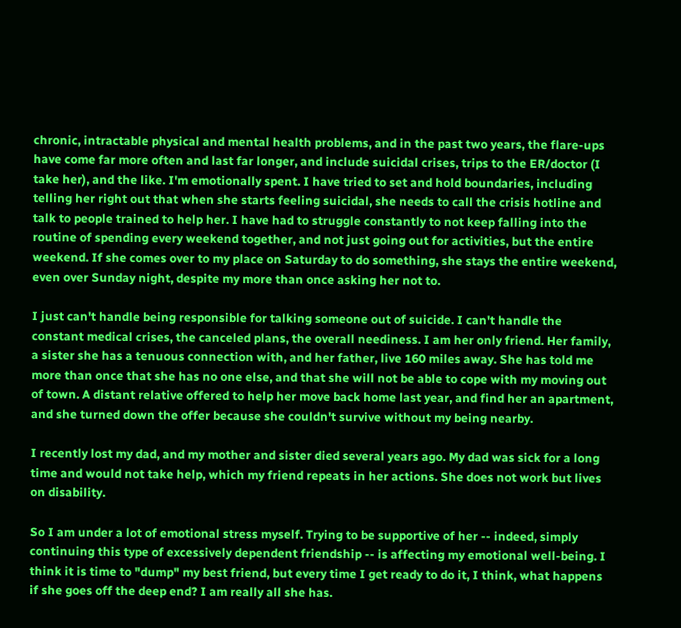chronic, intractable physical and mental health problems, and in the past two years, the flare-ups have come far more often and last far longer, and include suicidal crises, trips to the ER/doctor (I take her), and the like. I'm emotionally spent. I have tried to set and hold boundaries, including telling her right out that when she starts feeling suicidal, she needs to call the crisis hotline and talk to people trained to help her. I have had to struggle constantly to not keep falling into the routine of spending every weekend together, and not just going out for activities, but the entire weekend. If she comes over to my place on Saturday to do something, she stays the entire weekend, even over Sunday night, despite my more than once asking her not to.

I just can't handle being responsible for talking someone out of suicide. I can't handle the constant medical crises, the canceled plans, the overall neediness. I am her only friend. Her family, a sister she has a tenuous connection with, and her father, live 160 miles away. She has told me more than once that she has no one else, and that she will not be able to cope with my moving out of town. A distant relative offered to help her move back home last year, and find her an apartment, and she turned down the offer because she couldn't survive without my being nearby.

I recently lost my dad, and my mother and sister died several years ago. My dad was sick for a long time and would not take help, which my friend repeats in her actions. She does not work but lives on disability.

So I am under a lot of emotional stress myself. Trying to be supportive of her -- indeed, simply continuing this type of excessively dependent friendship -- is affecting my emotional well-being. I think it is time to "dump" my best friend, but every time I get ready to do it, I think, what happens if she goes off the deep end? I am really all she has.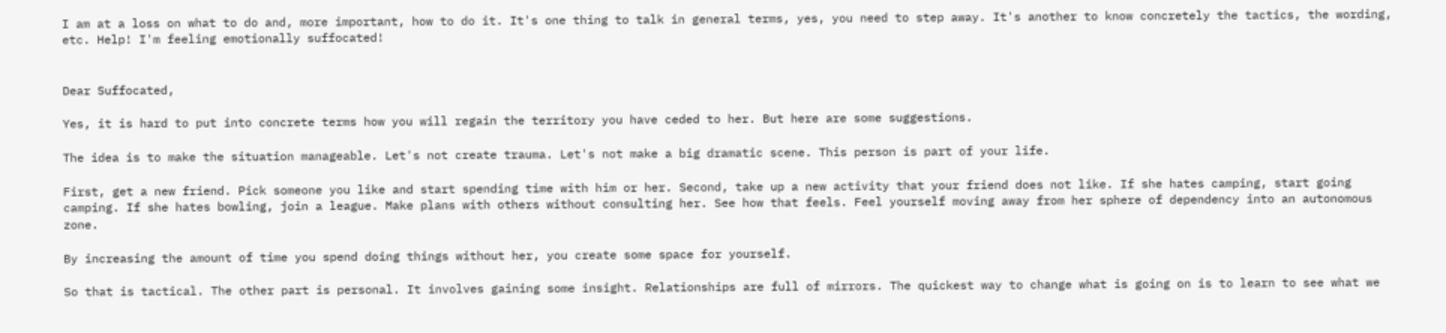I am at a loss on what to do and, more important, how to do it. It's one thing to talk in general terms, yes, you need to step away. It's another to know concretely the tactics, the wording, etc. Help! I'm feeling emotionally suffocated!


Dear Suffocated,

Yes, it is hard to put into concrete terms how you will regain the territory you have ceded to her. But here are some suggestions.

The idea is to make the situation manageable. Let's not create trauma. Let's not make a big dramatic scene. This person is part of your life.

First, get a new friend. Pick someone you like and start spending time with him or her. Second, take up a new activity that your friend does not like. If she hates camping, start going camping. If she hates bowling, join a league. Make plans with others without consulting her. See how that feels. Feel yourself moving away from her sphere of dependency into an autonomous zone.

By increasing the amount of time you spend doing things without her, you create some space for yourself.

So that is tactical. The other part is personal. It involves gaining some insight. Relationships are full of mirrors. The quickest way to change what is going on is to learn to see what we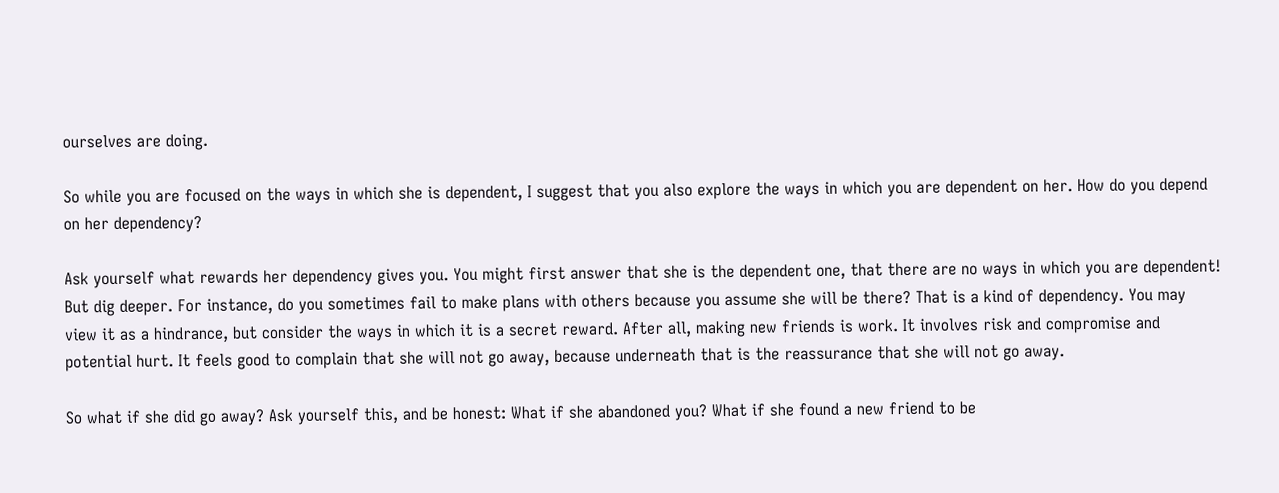ourselves are doing.

So while you are focused on the ways in which she is dependent, I suggest that you also explore the ways in which you are dependent on her. How do you depend on her dependency?

Ask yourself what rewards her dependency gives you. You might first answer that she is the dependent one, that there are no ways in which you are dependent! But dig deeper. For instance, do you sometimes fail to make plans with others because you assume she will be there? That is a kind of dependency. You may view it as a hindrance, but consider the ways in which it is a secret reward. After all, making new friends is work. It involves risk and compromise and potential hurt. It feels good to complain that she will not go away, because underneath that is the reassurance that she will not go away.

So what if she did go away? Ask yourself this, and be honest: What if she abandoned you? What if she found a new friend to be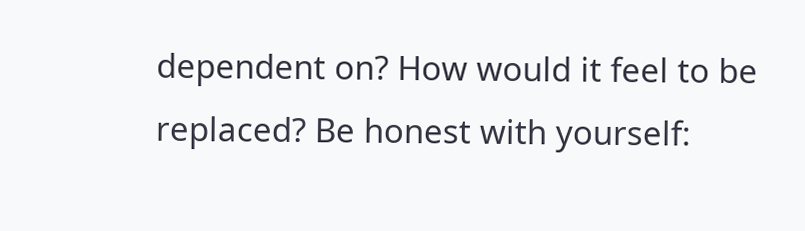dependent on? How would it feel to be replaced? Be honest with yourself: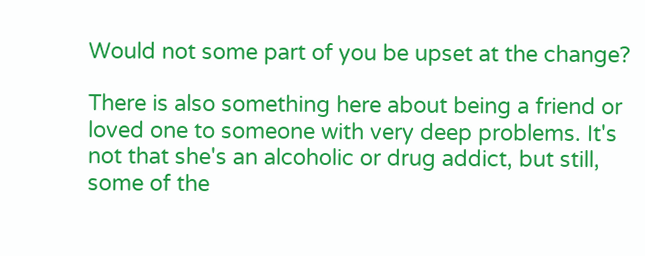Would not some part of you be upset at the change?

There is also something here about being a friend or loved one to someone with very deep problems. It's not that she's an alcoholic or drug addict, but still, some of the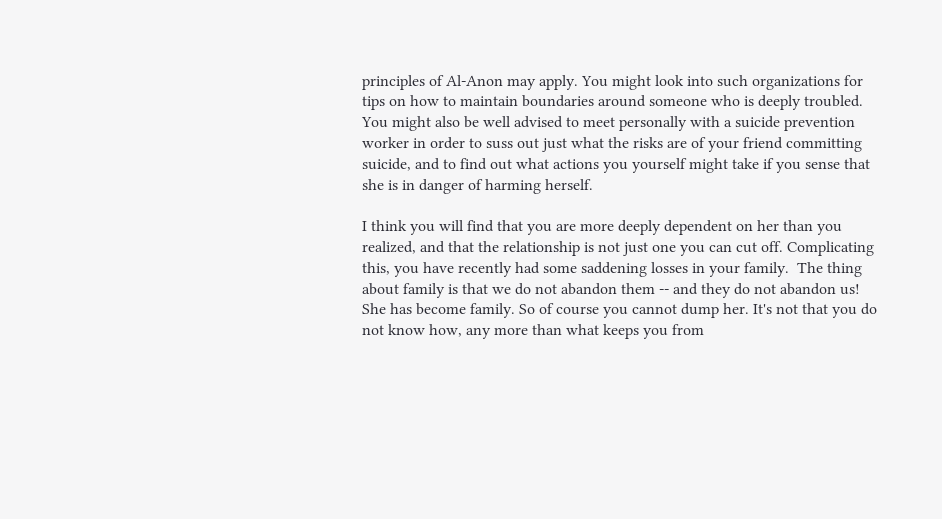principles of Al-Anon may apply. You might look into such organizations for tips on how to maintain boundaries around someone who is deeply troubled. You might also be well advised to meet personally with a suicide prevention worker in order to suss out just what the risks are of your friend committing suicide, and to find out what actions you yourself might take if you sense that she is in danger of harming herself.

I think you will find that you are more deeply dependent on her than you realized, and that the relationship is not just one you can cut off. Complicating this, you have recently had some saddening losses in your family.  The thing about family is that we do not abandon them -- and they do not abandon us! She has become family. So of course you cannot dump her. It's not that you do not know how, any more than what keeps you from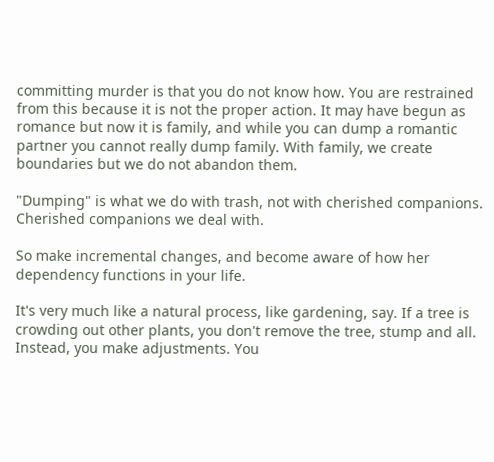committing murder is that you do not know how. You are restrained from this because it is not the proper action. It may have begun as romance but now it is family, and while you can dump a romantic partner you cannot really dump family. With family, we create boundaries but we do not abandon them.

"Dumping" is what we do with trash, not with cherished companions. Cherished companions we deal with.

So make incremental changes, and become aware of how her dependency functions in your life.

It's very much like a natural process, like gardening, say. If a tree is crowding out other plants, you don't remove the tree, stump and all. Instead, you make adjustments. You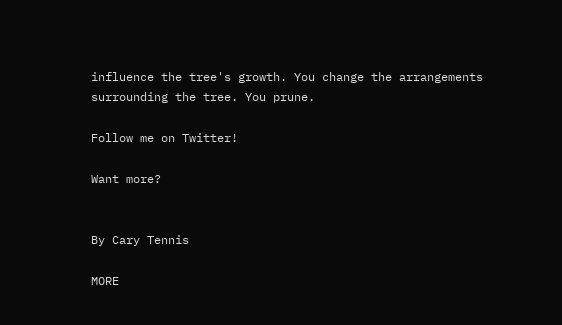influence the tree's growth. You change the arrangements surrounding the tree. You prune.

Follow me on Twitter!

Want more?


By Cary Tennis

MORE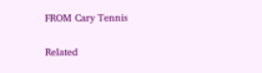FROM Cary Tennis

Related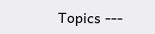Topics ---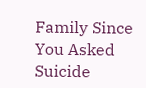Family Since You Asked Suicide